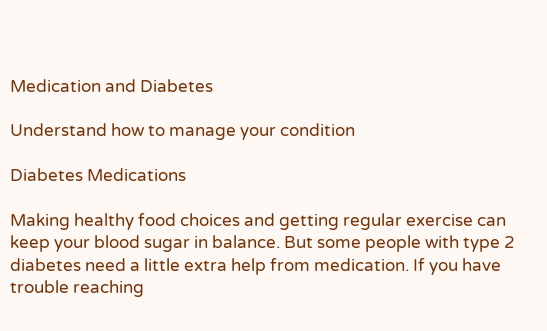Medication and Diabetes

Understand how to manage your condition

Diabetes Medications

Making healthy food choices and getting regular exercise can keep your blood sugar in balance. But some people with type 2 diabetes need a little extra help from medication. If you have trouble reaching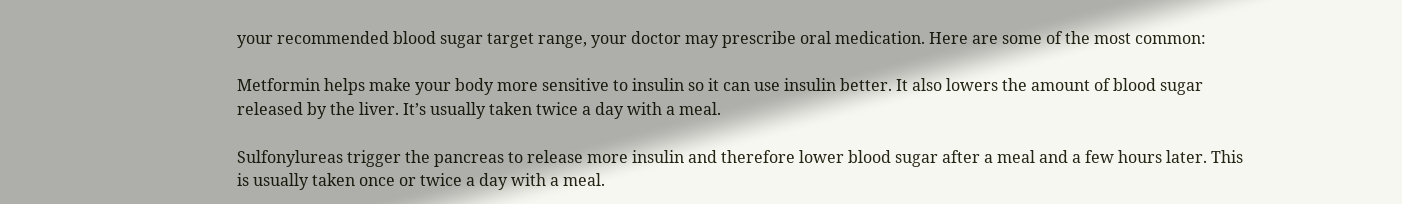your recommended blood sugar target range, your doctor may prescribe oral medication. Here are some of the most common:

Metformin helps make your body more sensitive to insulin so it can use insulin better. It also lowers the amount of blood sugar released by the liver. It’s usually taken twice a day with a meal.

Sulfonylureas trigger the pancreas to release more insulin and therefore lower blood sugar after a meal and a few hours later. This is usually taken once or twice a day with a meal.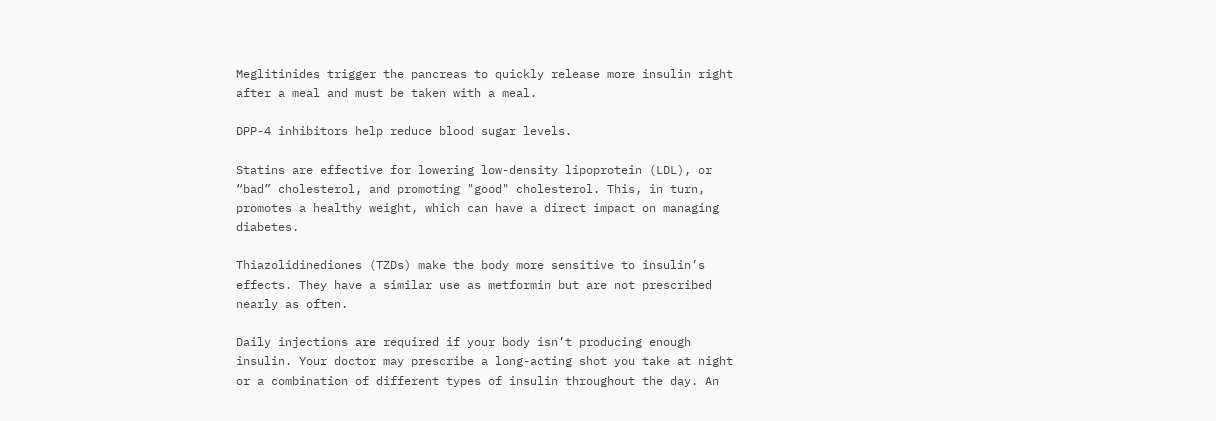Meglitinides trigger the pancreas to quickly release more insulin right after a meal and must be taken with a meal.

DPP-4 inhibitors help reduce blood sugar levels.

Statins are effective for lowering low-density lipoprotein (LDL), or “bad” cholesterol, and promoting "good" cholesterol. This, in turn, promotes a healthy weight, which can have a direct impact on managing diabetes.

Thiazolidinediones (TZDs) make the body more sensitive to insulin’s effects. They have a similar use as metformin but are not prescribed nearly as often.

Daily injections are required if your body isn’t producing enough insulin. Your doctor may prescribe a long-acting shot you take at night or a combination of different types of insulin throughout the day. An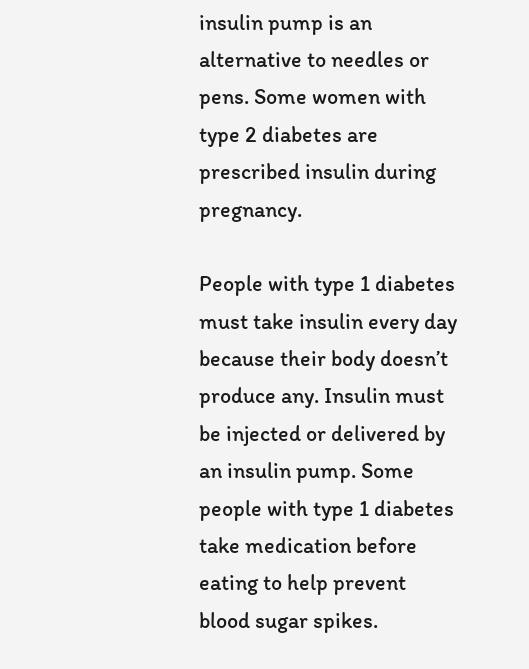insulin pump is an alternative to needles or pens. Some women with type 2 diabetes are prescribed insulin during pregnancy.

People with type 1 diabetes must take insulin every day because their body doesn’t produce any. Insulin must be injected or delivered by an insulin pump. Some people with type 1 diabetes take medication before eating to help prevent blood sugar spikes.